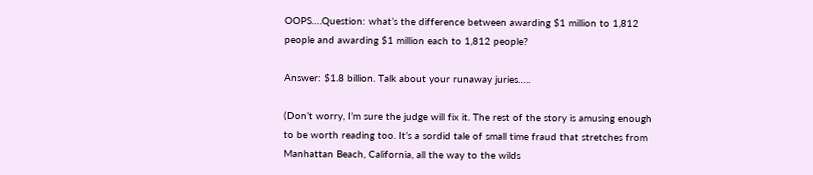OOPS….Question: what’s the difference between awarding $1 million to 1,812 people and awarding $1 million each to 1,812 people?

Answer: $1.8 billion. Talk about your runaway juries…..

(Don’t worry, I’m sure the judge will fix it. The rest of the story is amusing enough to be worth reading too. It’s a sordid tale of small time fraud that stretches from Manhattan Beach, California, all the way to the wilds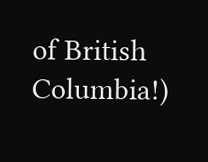of British Columbia!)